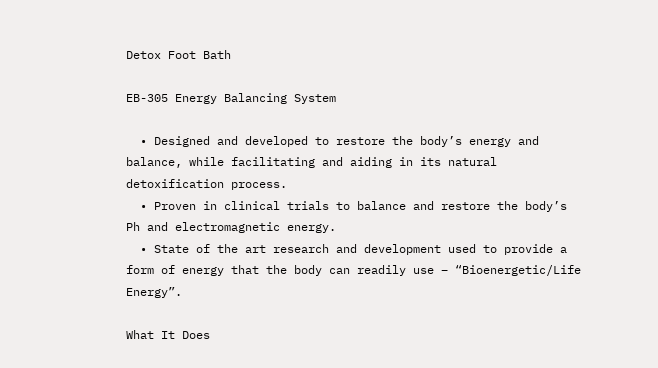Detox Foot Bath

EB-305 Energy Balancing System

  • Designed and developed to restore the body’s energy and balance, while facilitating and aiding in its natural detoxification process.
  • Proven in clinical trials to balance and restore the body’s Ph and electromagnetic energy.
  • State of the art research and development used to provide a form of energy that the body can readily use – “Bioenergetic/Life Energy”.

What It Does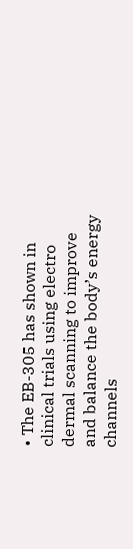• The EB-305 has shown in clinical trials using electro dermal scanning to improve and balance the body’s energy channels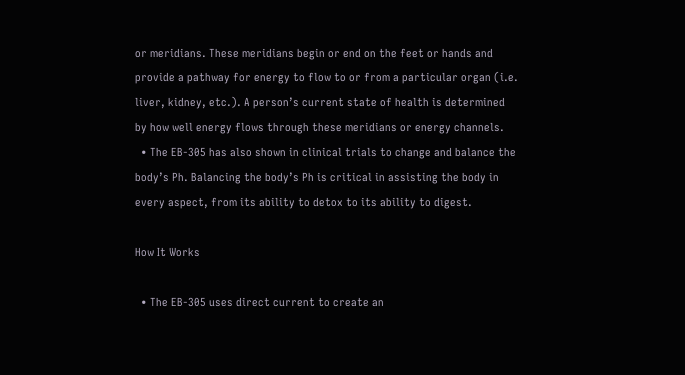or meridians. These meridians begin or end on the feet or hands and provide a pathway for energy to flow to or from a particular organ (i.e. liver, kidney, etc.). A person’s current state of health is determined by how well energy flows through these meridians or energy channels.
  • The EB-305 has also shown in clinical trials to change and balance the body’s Ph. Balancing the body’s Ph is critical in assisting the body in every aspect, from its ability to detox to its ability to digest.

How It Works

  • The EB-305 uses direct current to create an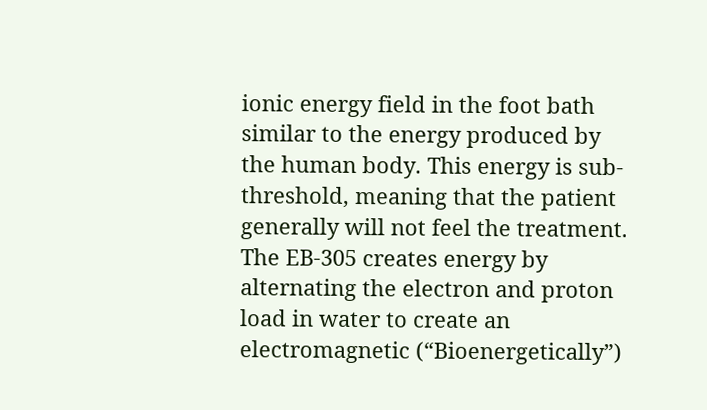ionic energy field in the foot bath similar to the energy produced by the human body. This energy is sub-threshold, meaning that the patient generally will not feel the treatment. The EB-305 creates energy by alternating the electron and proton load in water to create an electromagnetic (“Bioenergetically”)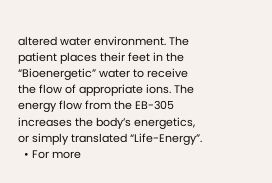altered water environment. The patient places their feet in the “Bioenergetic” water to receive the flow of appropriate ions. The energy flow from the EB-305 increases the body’s energetics, or simply translated “Life-Energy”.
  • For more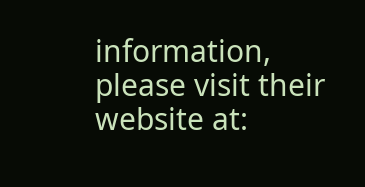information, please visit their website at: